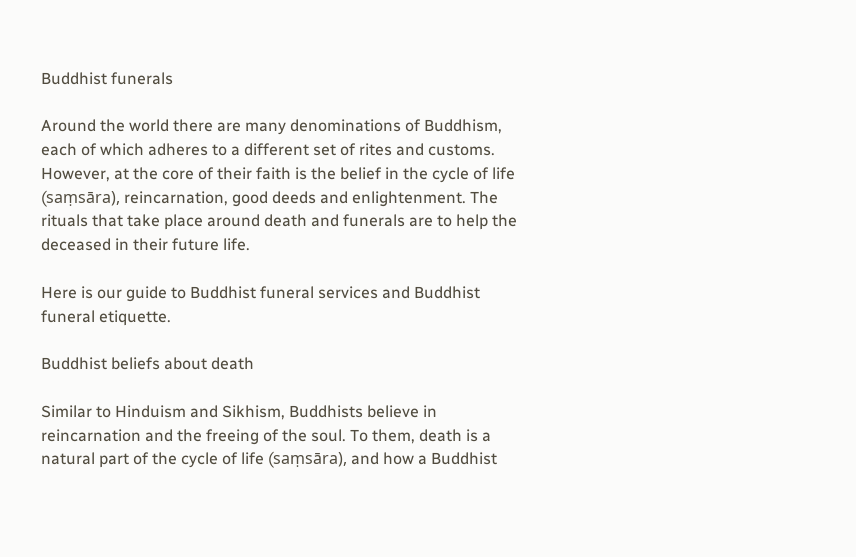Buddhist funerals

Around the world there are many denominations of Buddhism, each of which adheres to a different set of rites and customs. However, at the core of their faith is the belief in the cycle of life (saṃsāra), reincarnation, good deeds and enlightenment. The rituals that take place around death and funerals are to help the deceased in their future life.

Here is our guide to Buddhist funeral services and Buddhist funeral etiquette.

Buddhist beliefs about death

Similar to Hinduism and Sikhism, Buddhists believe in reincarnation and the freeing of the soul. To them, death is a natural part of the cycle of life (saṃsāra), and how a Buddhist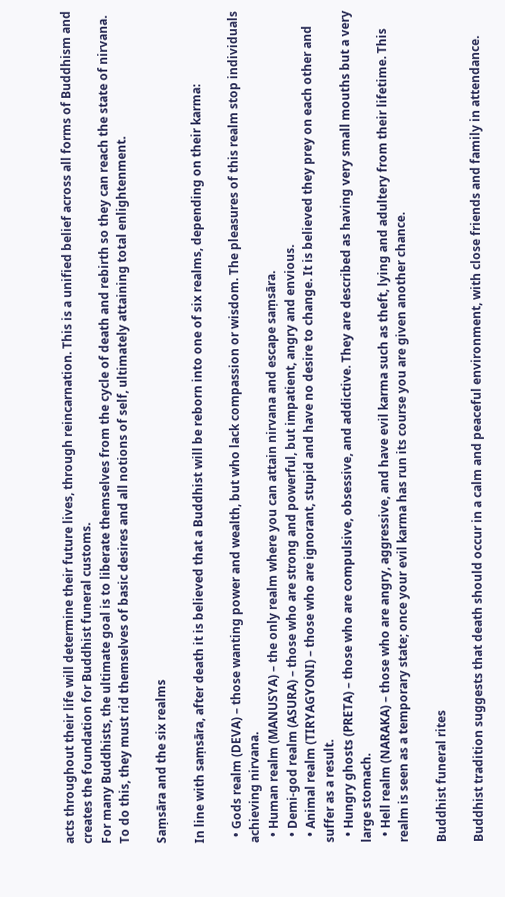acts throughout their life will determine their future lives, through reincarnation. This is a unified belief across all forms of Buddhism and creates the foundation for Buddhist funeral customs.
For many Buddhists, the ultimate goal is to liberate themselves from the cycle of death and rebirth so they can reach the state of nirvana. To do this, they must rid themselves of basic desires and all notions of self, ultimately attaining total enlightenment.

Saṃsāra and the six realms

In line with saṃsāra, after death it is believed that a Buddhist will be reborn into one of six realms, depending on their karma:

  • Gods realm (DEVA) – those wanting power and wealth, but who lack compassion or wisdom. The pleasures of this realm stop individuals achieving nirvana.
  • Human realm (MANUSYA) – the only realm where you can attain nirvana and escape saṃsāra.
  • Demi-god realm (ASURA) – those who are strong and powerful, but impatient, angry and envious.
  • Animal realm (TIRYAGYONI) – those who are ignorant, stupid and have no desire to change. It is believed they prey on each other and suffer as a result.
  • Hungry ghosts (PRETA) – those who are compulsive, obsessive, and addictive. They are described as having very small mouths but a very large stomach.
  • Hell realm (NARAKA) – those who are angry, aggressive, and have evil karma such as theft, lying and adultery from their lifetime. This realm is seen as a temporary state; once your evil karma has run its course you are given another chance.

Buddhist funeral rites

Buddhist tradition suggests that death should occur in a calm and peaceful environment, with close friends and family in attendance.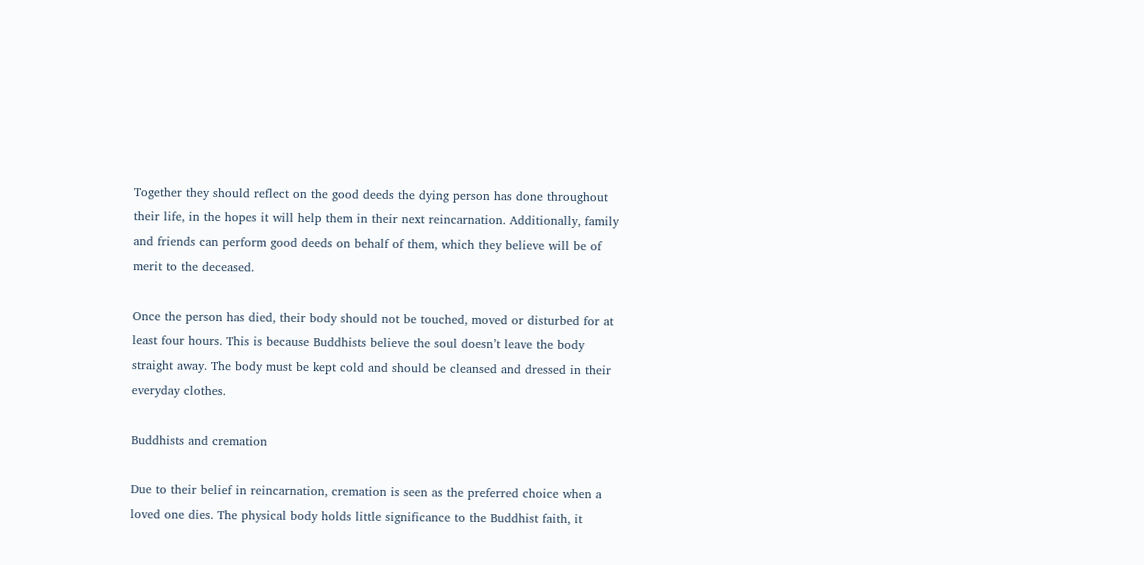Together they should reflect on the good deeds the dying person has done throughout their life, in the hopes it will help them in their next reincarnation. Additionally, family and friends can perform good deeds on behalf of them, which they believe will be of merit to the deceased.

Once the person has died, their body should not be touched, moved or disturbed for at least four hours. This is because Buddhists believe the soul doesn’t leave the body straight away. The body must be kept cold and should be cleansed and dressed in their everyday clothes.

Buddhists and cremation

Due to their belief in reincarnation, cremation is seen as the preferred choice when a loved one dies. The physical body holds little significance to the Buddhist faith, it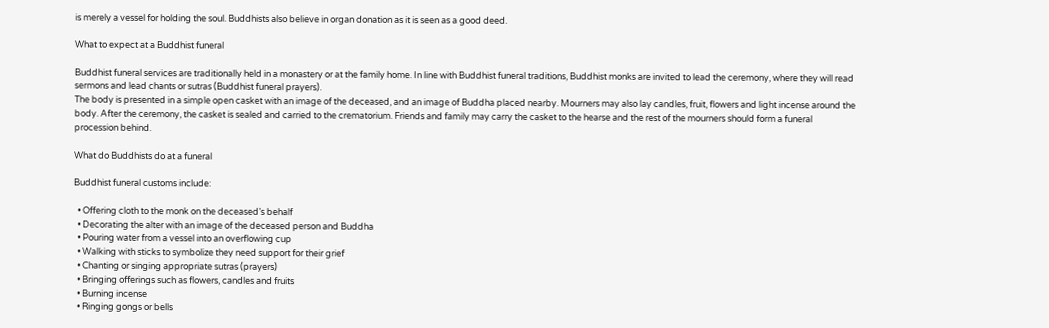is merely a vessel for holding the soul. Buddhists also believe in organ donation as it is seen as a good deed.

What to expect at a Buddhist funeral

Buddhist funeral services are traditionally held in a monastery or at the family home. In line with Buddhist funeral traditions, Buddhist monks are invited to lead the ceremony, where they will read sermons and lead chants or sutras (Buddhist funeral prayers).
The body is presented in a simple open casket with an image of the deceased, and an image of Buddha placed nearby. Mourners may also lay candles, fruit, flowers and light incense around the body. After the ceremony, the casket is sealed and carried to the crematorium. Friends and family may carry the casket to the hearse and the rest of the mourners should form a funeral procession behind.

What do Buddhists do at a funeral

Buddhist funeral customs include:

  • Offering cloth to the monk on the deceased’s behalf
  • Decorating the alter with an image of the deceased person and Buddha
  • Pouring water from a vessel into an overflowing cup
  • Walking with sticks to symbolize they need support for their grief
  • Chanting or singing appropriate sutras (prayers)
  • Bringing offerings such as flowers, candles and fruits
  • Burning incense
  • Ringing gongs or bells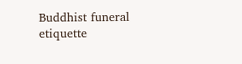Buddhist funeral etiquette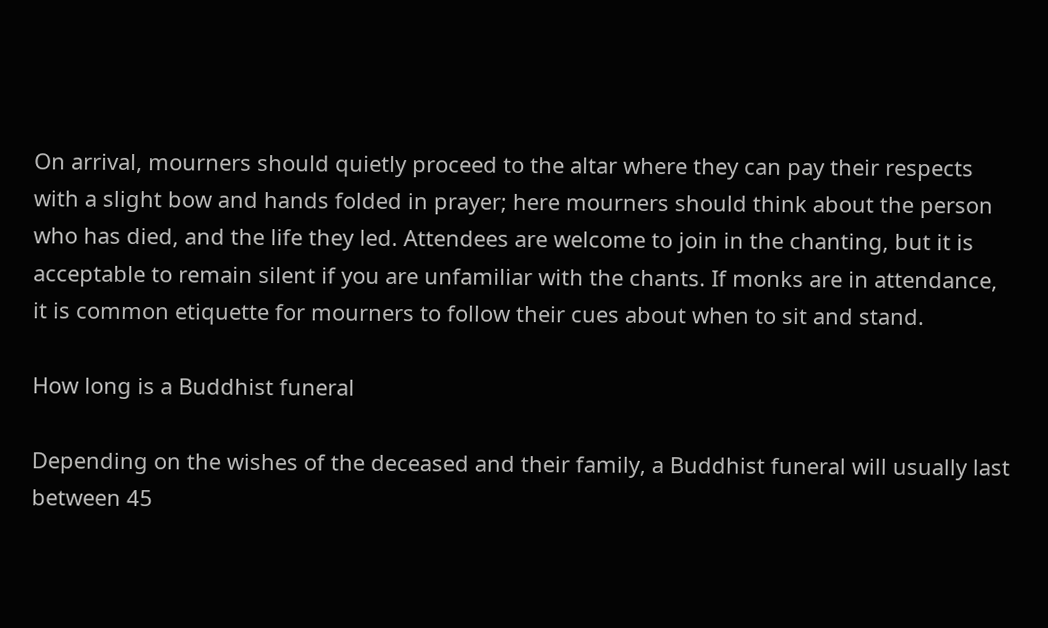On arrival, mourners should quietly proceed to the altar where they can pay their respects with a slight bow and hands folded in prayer; here mourners should think about the person who has died, and the life they led. Attendees are welcome to join in the chanting, but it is acceptable to remain silent if you are unfamiliar with the chants. If monks are in attendance, it is common etiquette for mourners to follow their cues about when to sit and stand.

How long is a Buddhist funeral

Depending on the wishes of the deceased and their family, a Buddhist funeral will usually last between 45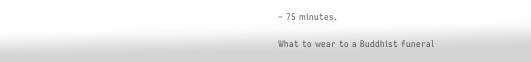– 75 minutes.

What to wear to a Buddhist funeral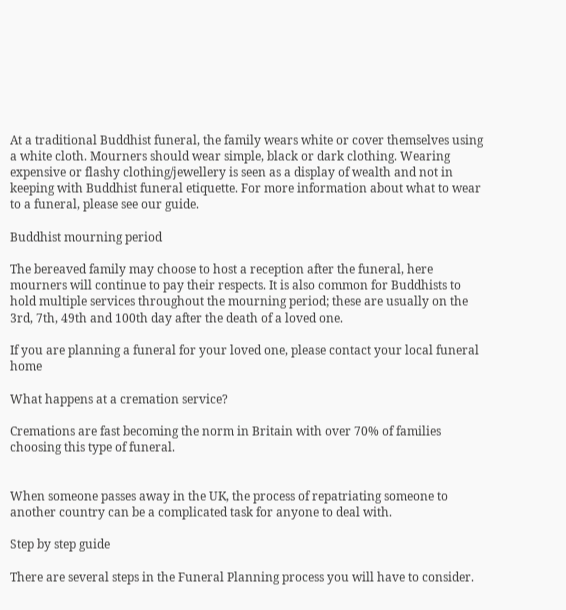At a traditional Buddhist funeral, the family wears white or cover themselves using a white cloth. Mourners should wear simple, black or dark clothing. Wearing expensive or flashy clothing/jewellery is seen as a display of wealth and not in keeping with Buddhist funeral etiquette. For more information about what to wear to a funeral, please see our guide.

Buddhist mourning period

The bereaved family may choose to host a reception after the funeral, here mourners will continue to pay their respects. It is also common for Buddhists to hold multiple services throughout the mourning period; these are usually on the 3rd, 7th, 49th and 100th day after the death of a loved one.

If you are planning a funeral for your loved one, please contact your local funeral home

What happens at a cremation service?

Cremations are fast becoming the norm in Britain with over 70% of families choosing this type of funeral.


When someone passes away in the UK, the process of repatriating someone to another country can be a complicated task for anyone to deal with.

Step by step guide

There are several steps in the Funeral Planning process you will have to consider.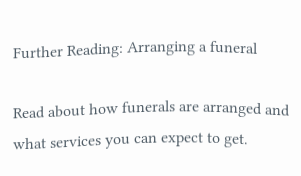Further Reading: Arranging a funeral

Read about how funerals are arranged and what services you can expect to get.